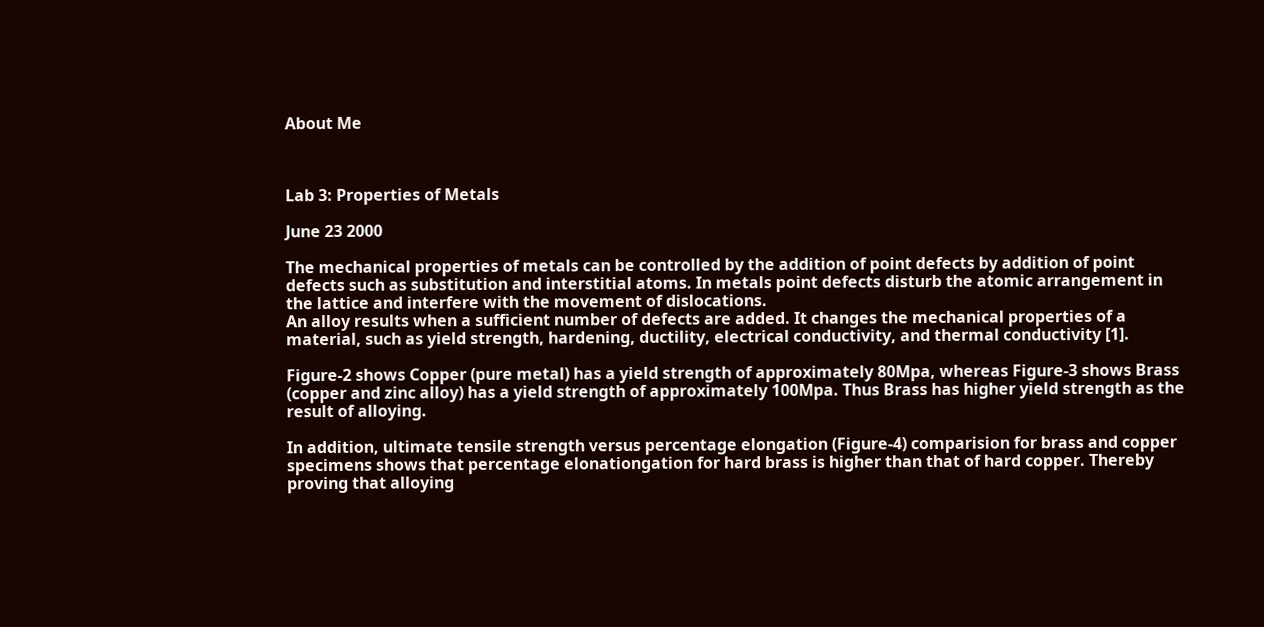About Me



Lab 3: Properties of Metals

June 23 2000

The mechanical properties of metals can be controlled by the addition of point defects by addition of point defects such as substitution and interstitial atoms. In metals point defects disturb the atomic arrangement in the lattice and interfere with the movement of dislocations.
An alloy results when a sufficient number of defects are added. It changes the mechanical properties of a material, such as yield strength, hardening, ductility, electrical conductivity, and thermal conductivity [1].

Figure-2 shows Copper (pure metal) has a yield strength of approximately 80Mpa, whereas Figure-3 shows Brass (copper and zinc alloy) has a yield strength of approximately 100Mpa. Thus Brass has higher yield strength as the result of alloying.

In addition, ultimate tensile strength versus percentage elongation (Figure-4) comparision for brass and copper specimens shows that percentage elonationgation for hard brass is higher than that of hard copper. Thereby proving that alloying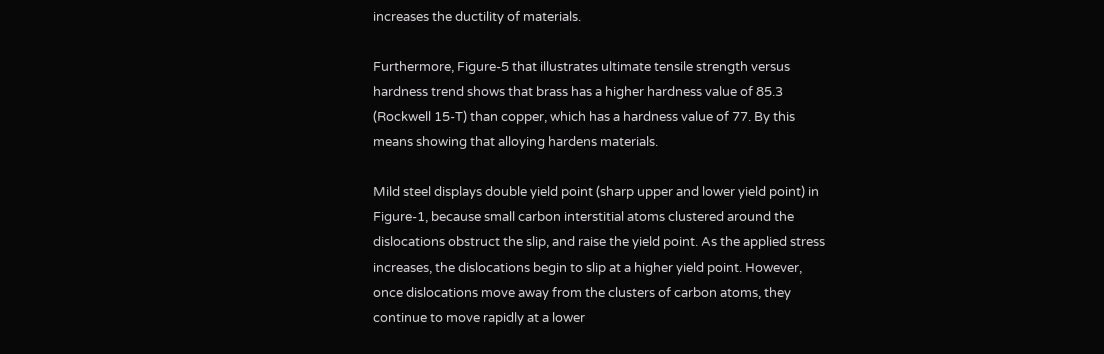increases the ductility of materials.

Furthermore, Figure-5 that illustrates ultimate tensile strength versus hardness trend shows that brass has a higher hardness value of 85.3 (Rockwell 15-T) than copper, which has a hardness value of 77. By this means showing that alloying hardens materials.

Mild steel displays double yield point (sharp upper and lower yield point) in Figure-1, because small carbon interstitial atoms clustered around the dislocations obstruct the slip, and raise the yield point. As the applied stress increases, the dislocations begin to slip at a higher yield point. However, once dislocations move away from the clusters of carbon atoms, they continue to move rapidly at a lower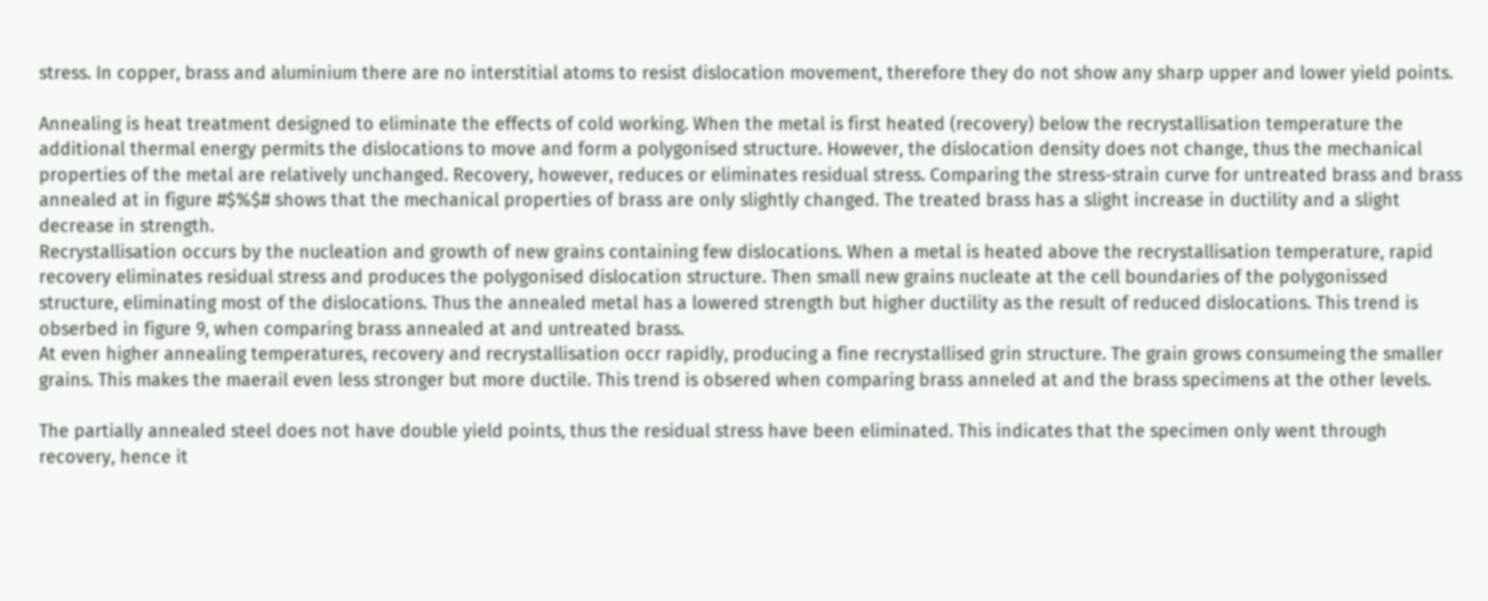stress. In copper, brass and aluminium there are no interstitial atoms to resist dislocation movement, therefore they do not show any sharp upper and lower yield points.

Annealing is heat treatment designed to eliminate the effects of cold working. When the metal is first heated (recovery) below the recrystallisation temperature the additional thermal energy permits the dislocations to move and form a polygonised structure. However, the dislocation density does not change, thus the mechanical properties of the metal are relatively unchanged. Recovery, however, reduces or eliminates residual stress. Comparing the stress-strain curve for untreated brass and brass annealed at in figure #$%$# shows that the mechanical properties of brass are only slightly changed. The treated brass has a slight increase in ductility and a slight decrease in strength.
Recrystallisation occurs by the nucleation and growth of new grains containing few dislocations. When a metal is heated above the recrystallisation temperature, rapid recovery eliminates residual stress and produces the polygonised dislocation structure. Then small new grains nucleate at the cell boundaries of the polygonissed structure, eliminating most of the dislocations. Thus the annealed metal has a lowered strength but higher ductility as the result of reduced dislocations. This trend is obserbed in figure 9, when comparing brass annealed at and untreated brass.
At even higher annealing temperatures, recovery and recrystallisation occr rapidly, producing a fine recrystallised grin structure. The grain grows consumeing the smaller grains. This makes the maerail even less stronger but more ductile. This trend is obsered when comparing brass anneled at and the brass specimens at the other levels.

The partially annealed steel does not have double yield points, thus the residual stress have been eliminated. This indicates that the specimen only went through recovery, hence it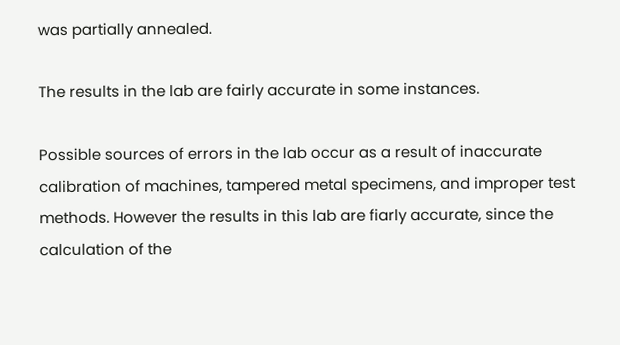was partially annealed.

The results in the lab are fairly accurate in some instances.

Possible sources of errors in the lab occur as a result of inaccurate calibration of machines, tampered metal specimens, and improper test methods. However the results in this lab are fiarly accurate, since the calculation of the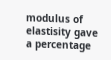modulus of elastisity gave a percentage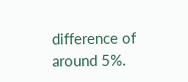difference of around 5%.